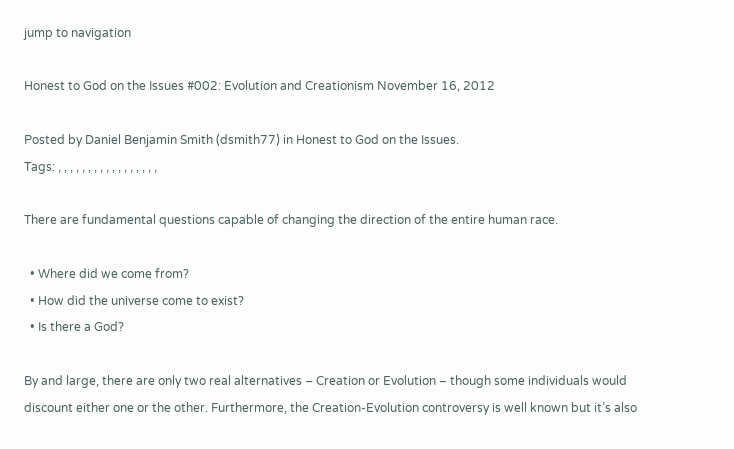jump to navigation

Honest to God on the Issues #002: Evolution and Creationism November 16, 2012

Posted by Daniel Benjamin Smith (dsmith77) in Honest to God on the Issues.
Tags: , , , , , , , , , , , , , , , , ,

There are fundamental questions capable of changing the direction of the entire human race.

  • Where did we come from?
  • How did the universe come to exist?
  • Is there a God?

By and large, there are only two real alternatives – Creation or Evolution – though some individuals would discount either one or the other. Furthermore, the Creation-Evolution controversy is well known but it’s also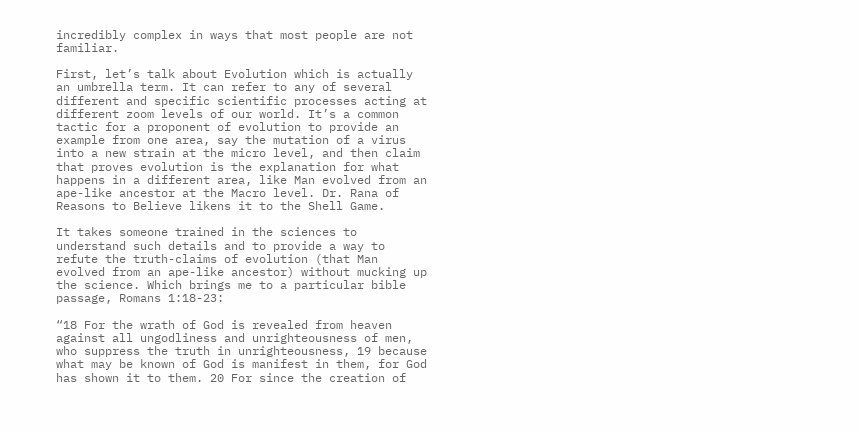incredibly complex in ways that most people are not familiar.

First, let’s talk about Evolution which is actually an umbrella term. It can refer to any of several different and specific scientific processes acting at different zoom levels of our world. It’s a common tactic for a proponent of evolution to provide an example from one area, say the mutation of a virus into a new strain at the micro level, and then claim that proves evolution is the explanation for what happens in a different area, like Man evolved from an ape-like ancestor at the Macro level. Dr. Rana of Reasons to Believe likens it to the Shell Game.

It takes someone trained in the sciences to understand such details and to provide a way to refute the truth-claims of evolution (that Man evolved from an ape-like ancestor) without mucking up the science. Which brings me to a particular bible passage, Romans 1:18-23:

“18 For the wrath of God is revealed from heaven against all ungodliness and unrighteousness of men, who suppress the truth in unrighteousness, 19 because what may be known of God is manifest in them, for God has shown it to them. 20 For since the creation of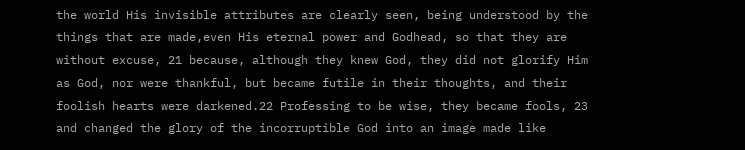the world His invisible attributes are clearly seen, being understood by the things that are made,even His eternal power and Godhead, so that they are without excuse, 21 because, although they knew God, they did not glorify Him as God, nor were thankful, but became futile in their thoughts, and their foolish hearts were darkened.22 Professing to be wise, they became fools, 23 and changed the glory of the incorruptible God into an image made like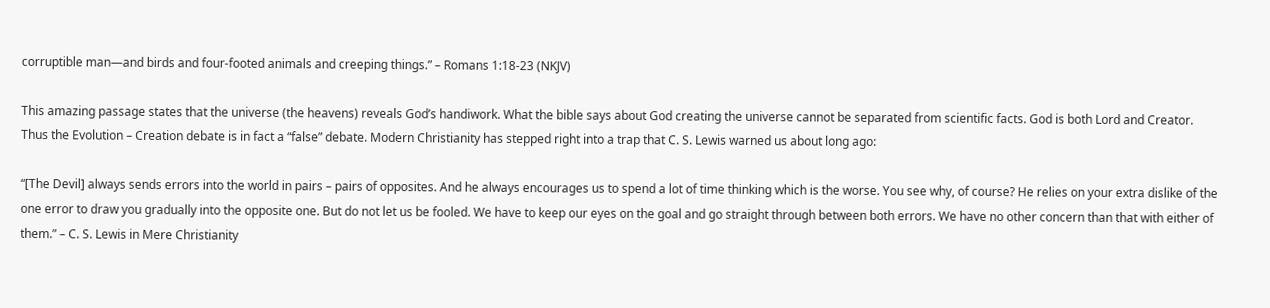corruptible man—and birds and four-footed animals and creeping things.” – Romans 1:18-23 (NKJV)

This amazing passage states that the universe (the heavens) reveals God’s handiwork. What the bible says about God creating the universe cannot be separated from scientific facts. God is both Lord and Creator. Thus the Evolution – Creation debate is in fact a “false” debate. Modern Christianity has stepped right into a trap that C. S. Lewis warned us about long ago:

“[The Devil] always sends errors into the world in pairs – pairs of opposites. And he always encourages us to spend a lot of time thinking which is the worse. You see why, of course? He relies on your extra dislike of the one error to draw you gradually into the opposite one. But do not let us be fooled. We have to keep our eyes on the goal and go straight through between both errors. We have no other concern than that with either of them.” – C. S. Lewis in Mere Christianity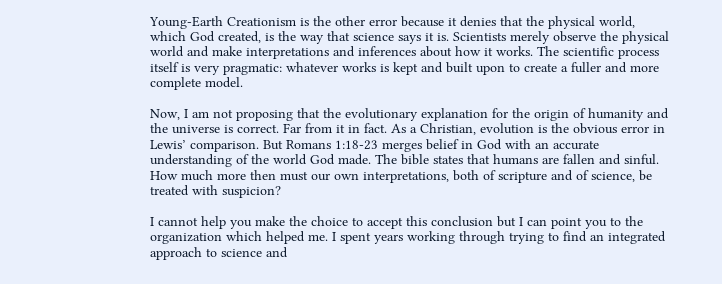Young-Earth Creationism is the other error because it denies that the physical world, which God created, is the way that science says it is. Scientists merely observe the physical world and make interpretations and inferences about how it works. The scientific process itself is very pragmatic: whatever works is kept and built upon to create a fuller and more complete model.

Now, I am not proposing that the evolutionary explanation for the origin of humanity and the universe is correct. Far from it in fact. As a Christian, evolution is the obvious error in Lewis’ comparison. But Romans 1:18-23 merges belief in God with an accurate understanding of the world God made. The bible states that humans are fallen and sinful. How much more then must our own interpretations, both of scripture and of science, be treated with suspicion?

I cannot help you make the choice to accept this conclusion but I can point you to the organization which helped me. I spent years working through trying to find an integrated approach to science and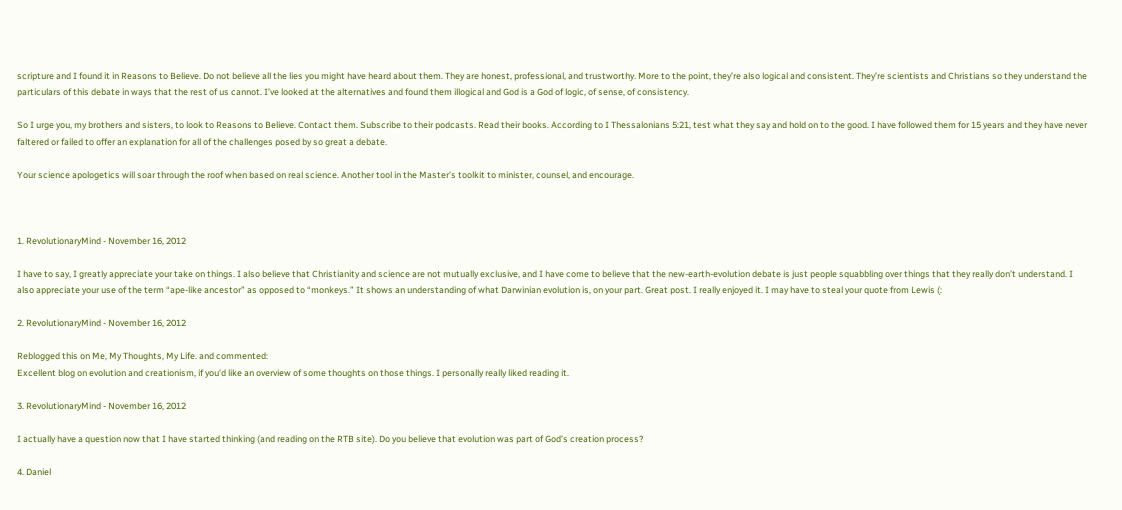scripture and I found it in Reasons to Believe. Do not believe all the lies you might have heard about them. They are honest, professional, and trustworthy. More to the point, they’re also logical and consistent. They’re scientists and Christians so they understand the particulars of this debate in ways that the rest of us cannot. I’ve looked at the alternatives and found them illogical and God is a God of logic, of sense, of consistency.

So I urge you, my brothers and sisters, to look to Reasons to Believe. Contact them. Subscribe to their podcasts. Read their books. According to I Thessalonians 5:21, test what they say and hold on to the good. I have followed them for 15 years and they have never faltered or failed to offer an explanation for all of the challenges posed by so great a debate.

Your science apologetics will soar through the roof when based on real science. Another tool in the Master’s toolkit to minister, counsel, and encourage.



1. RevolutionaryMind - November 16, 2012

I have to say, I greatly appreciate your take on things. I also believe that Christianity and science are not mutually exclusive, and I have come to believe that the new-earth-evolution debate is just people squabbling over things that they really don’t understand. I also appreciate your use of the term “ape-like ancestor” as opposed to “monkeys.” It shows an understanding of what Darwinian evolution is, on your part. Great post. I really enjoyed it. I may have to steal your quote from Lewis (:

2. RevolutionaryMind - November 16, 2012

Reblogged this on Me, My Thoughts, My Life. and commented:
Excellent blog on evolution and creationism, if you’d like an overview of some thoughts on those things. I personally really liked reading it.

3. RevolutionaryMind - November 16, 2012

I actually have a question now that I have started thinking (and reading on the RTB site). Do you believe that evolution was part of God’s creation process?

4. Daniel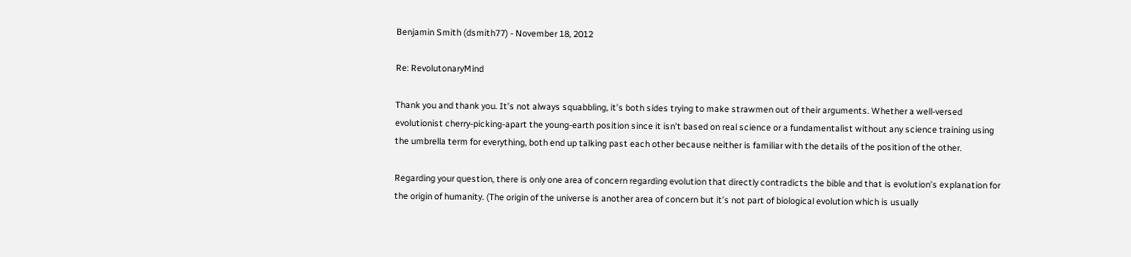Benjamin Smith (dsmith77) - November 18, 2012

Re: RevolutonaryMind

Thank you and thank you. It’s not always squabbling, it’s both sides trying to make strawmen out of their arguments. Whether a well-versed evolutionist cherry-picking-apart the young-earth position since it isn’t based on real science or a fundamentalist without any science training using the umbrella term for everything, both end up talking past each other because neither is familiar with the details of the position of the other.

Regarding your question, there is only one area of concern regarding evolution that directly contradicts the bible and that is evolution’s explanation for the origin of humanity. (The origin of the universe is another area of concern but it’s not part of biological evolution which is usually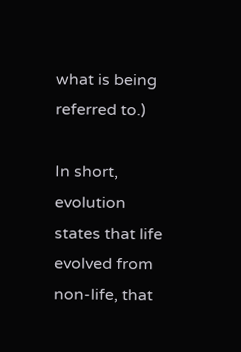what is being referred to.)

In short, evolution states that life evolved from non-life, that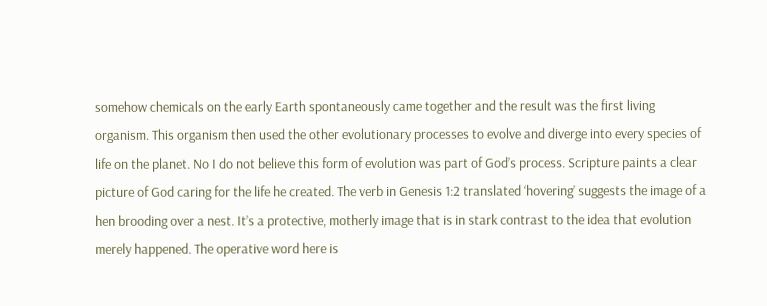somehow chemicals on the early Earth spontaneously came together and the result was the first living organism. This organism then used the other evolutionary processes to evolve and diverge into every species of life on the planet. No I do not believe this form of evolution was part of God’s process. Scripture paints a clear picture of God caring for the life he created. The verb in Genesis 1:2 translated ‘hovering’ suggests the image of a hen brooding over a nest. It’s a protective, motherly image that is in stark contrast to the idea that evolution merely happened. The operative word here is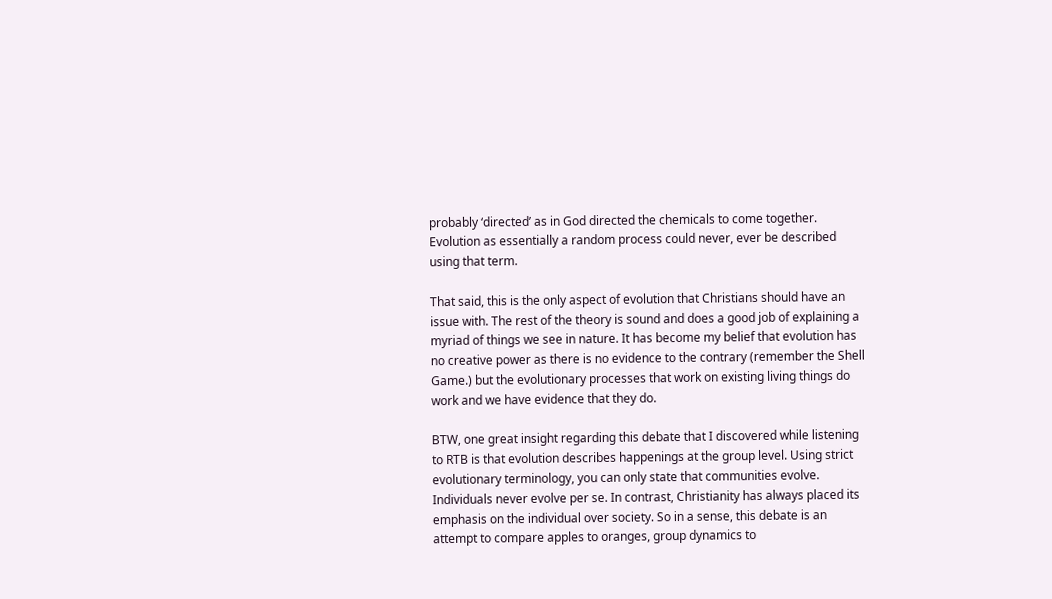probably ‘directed’ as in God directed the chemicals to come together. Evolution as essentially a random process could never, ever be described using that term.

That said, this is the only aspect of evolution that Christians should have an issue with. The rest of the theory is sound and does a good job of explaining a myriad of things we see in nature. It has become my belief that evolution has no creative power as there is no evidence to the contrary (remember the Shell Game.) but the evolutionary processes that work on existing living things do work and we have evidence that they do.

BTW, one great insight regarding this debate that I discovered while listening to RTB is that evolution describes happenings at the group level. Using strict evolutionary terminology, you can only state that communities evolve. Individuals never evolve per se. In contrast, Christianity has always placed its emphasis on the individual over society. So in a sense, this debate is an attempt to compare apples to oranges, group dynamics to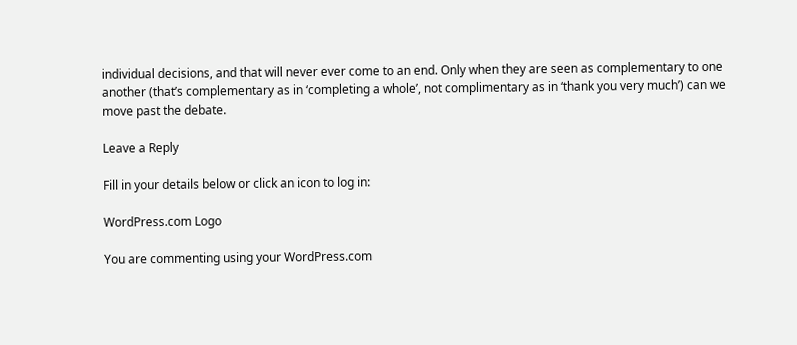individual decisions, and that will never ever come to an end. Only when they are seen as complementary to one another (that’s complementary as in ‘completing a whole’, not complimentary as in ‘thank you very much’) can we move past the debate.

Leave a Reply

Fill in your details below or click an icon to log in:

WordPress.com Logo

You are commenting using your WordPress.com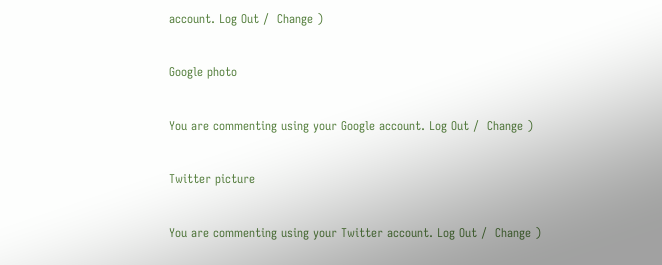account. Log Out /  Change )

Google photo

You are commenting using your Google account. Log Out /  Change )

Twitter picture

You are commenting using your Twitter account. Log Out /  Change )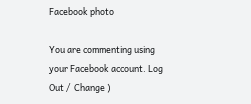Facebook photo

You are commenting using your Facebook account. Log Out /  Change )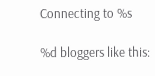Connecting to %s

%d bloggers like this: